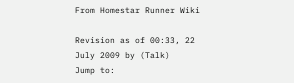From Homestar Runner Wiki

Revision as of 00:33, 22 July 2009 by (Talk)
Jump to: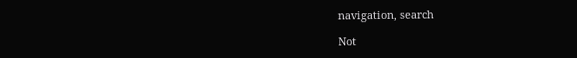navigation, search

Not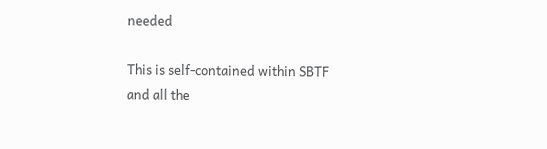needed

This is self-contained within SBTF and all the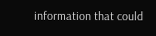information that could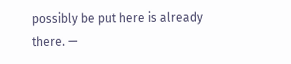possibly be put here is already there. —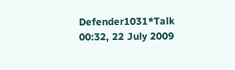Defender1031*Talk 00:32, 22 July 2009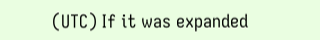(UTC) If it was expanded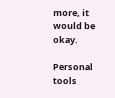more, it would be okay.

Personal tools